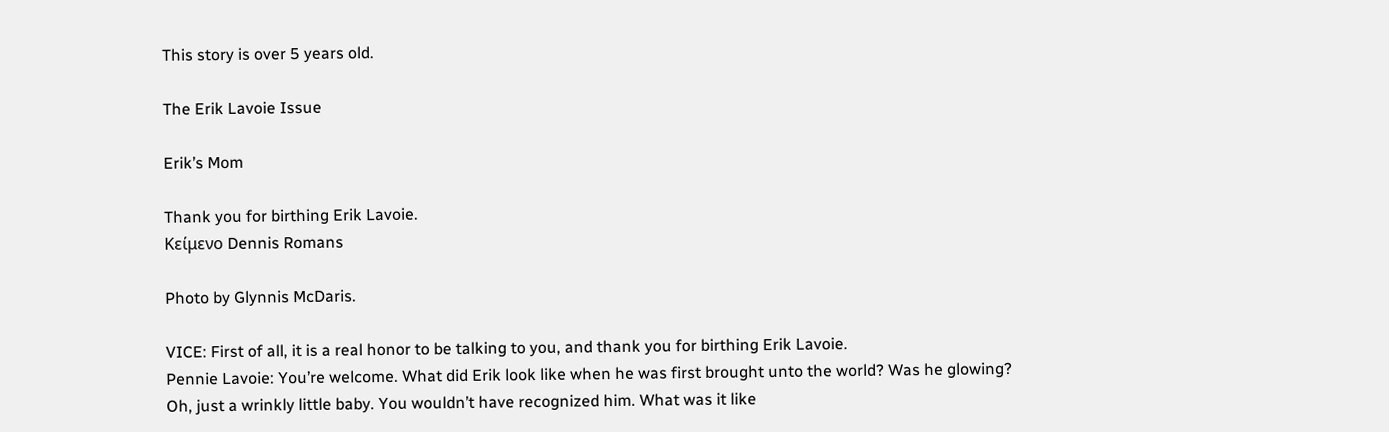This story is over 5 years old.

The Erik Lavoie Issue

Erik’s Mom

Thank you for birthing Erik Lavoie.
Κείμενο Dennis Romans

Photo by Glynnis McDaris.

VICE: First of all, it is a real honor to be talking to you, and thank you for birthing Erik Lavoie.
Pennie Lavoie: You’re welcome. What did Erik look like when he was first brought unto the world? Was he glowing?
Oh, just a wrinkly little baby. You wouldn’t have recognized him. What was it like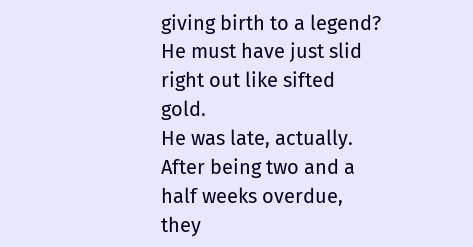giving birth to a legend? He must have just slid right out like sifted gold.
He was late, actually. After being two and a half weeks overdue, they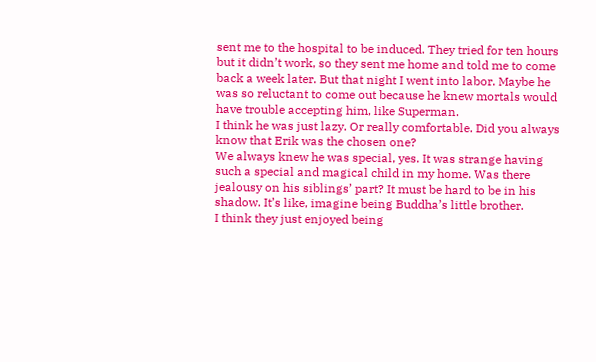sent me to the hospital to be induced. They tried for ten hours but it didn’t work, so they sent me home and told me to come back a week later. But that night I went into labor. Maybe he was so reluctant to come out because he knew mortals would have trouble accepting him, like Superman.
I think he was just lazy. Or really comfortable. Did you always know that Erik was the chosen one?
We always knew he was special, yes. It was strange having such a special and magical child in my home. Was there jealousy on his siblings’ part? It must be hard to be in his shadow. It’s like, imagine being Buddha’s little brother.
I think they just enjoyed being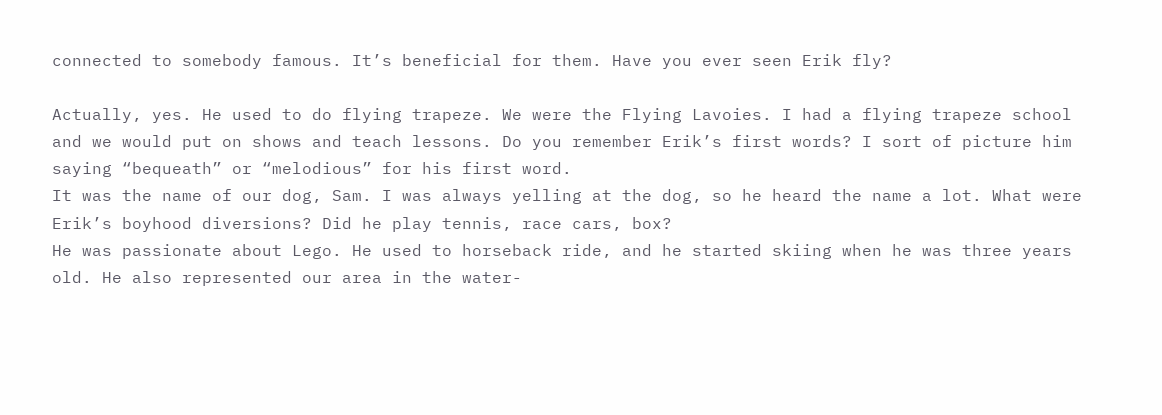connected to somebody famous. It’s beneficial for them. Have you ever seen Erik fly?

Actually, yes. He used to do flying trapeze. We were the Flying Lavoies. I had a flying trapeze school and we would put on shows and teach lessons. Do you remember Erik’s first words? I sort of picture him saying “bequeath” or “melodious” for his first word.
It was the name of our dog, Sam. I was always yelling at the dog, so he heard the name a lot. What were Erik’s boyhood diversions? Did he play tennis, race cars, box?
He was passionate about Lego. He used to horseback ride, and he started skiing when he was three years old. He also represented our area in the water-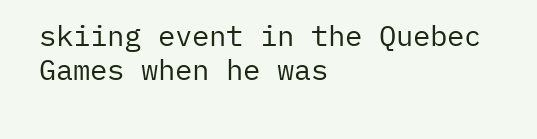skiing event in the Quebec Games when he was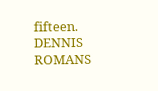fifteen. DENNIS ROMANS